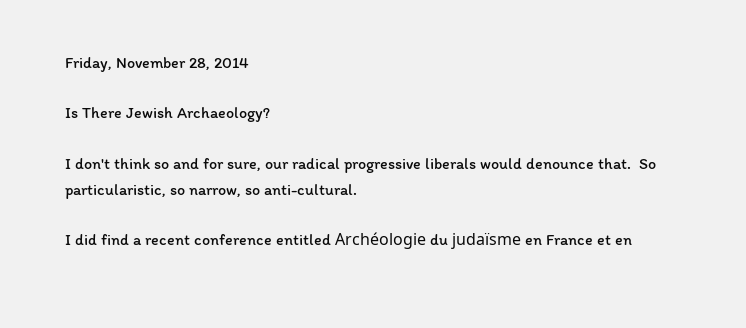Friday, November 28, 2014

Is There Jewish Archaeology?

I don't think so and for sure, our radical progressive liberals would denounce that.  So particularistic, so narrow, so anti-cultural.

I did find a recent conference entitled Archéologie du judaïsme en France et en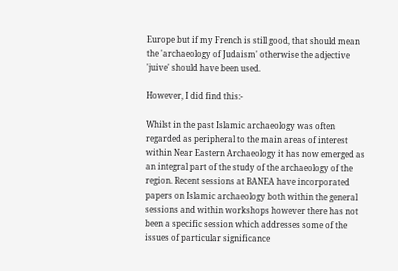Europe but if my French is still good, that should mean the 'archaeology of Judaism' otherwise the adjective 'juive' should have been used.

However, I did find this:-

Whilst in the past Islamic archaeology was often regarded as peripheral to the main areas of interest within Near Eastern Archaeology it has now emerged as an integral part of the study of the archaeology of the region. Recent sessions at BANEA have incorporated papers on Islamic archaeology both within the general sessions and within workshops however there has not been a specific session which addresses some of the issues of particular significance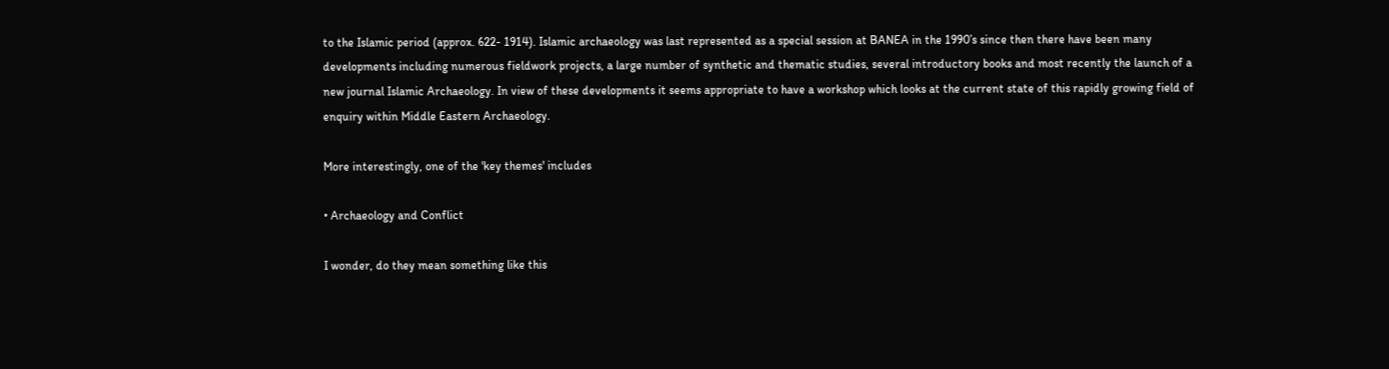to the Islamic period (approx. 622- 1914). Islamic archaeology was last represented as a special session at BANEA in the 1990’s since then there have been many developments including numerous fieldwork projects, a large number of synthetic and thematic studies, several introductory books and most recently the launch of a new journal Islamic Archaeology. In view of these developments it seems appropriate to have a workshop which looks at the current state of this rapidly growing field of enquiry within Middle Eastern Archaeology.

More interestingly, one of the 'key themes' includes

• Archaeology and Conflict

I wonder, do they mean something like this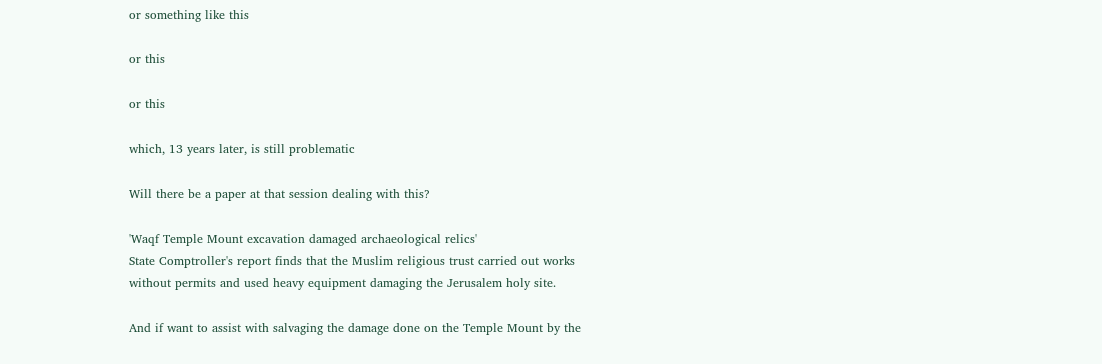or something like this

or this

or this

which, 13 years later, is still problematic

Will there be a paper at that session dealing with this?

'Waqf Temple Mount excavation damaged archaeological relics'
State Comptroller's report finds that the Muslim religious trust carried out works without permits and used heavy equipment damaging the Jerusalem holy site.

And if want to assist with salvaging the damage done on the Temple Mount by the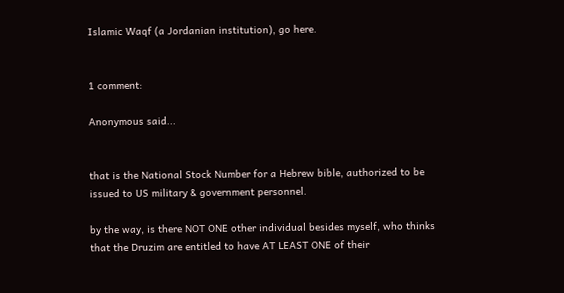Islamic Waqf (a Jordanian institution), go here.


1 comment:

Anonymous said...


that is the National Stock Number for a Hebrew bible, authorized to be issued to US military & government personnel.

by the way, is there NOT ONE other individual besides myself, who thinks that the Druzim are entitled to have AT LEAST ONE of their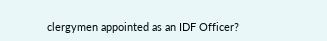clergymen appointed as an IDF Officer?